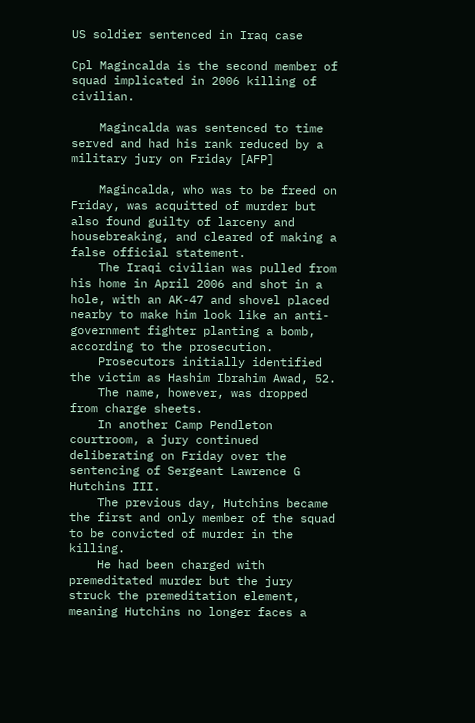US soldier sentenced in Iraq case

Cpl Magincalda is the second member of squad implicated in 2006 killing of civilian.

    Magincalda was sentenced to time served and had his rank reduced by a military jury on Friday [AFP]

    Magincalda, who was to be freed on Friday, was acquitted of murder but also found guilty of larceny and housebreaking, and cleared of making a false official statement.
    The Iraqi civilian was pulled from his home in April 2006 and shot in a hole, with an AK-47 and shovel placed nearby to make him look like an anti-government fighter planting a bomb, according to the prosecution.
    Prosecutors initially identified the victim as Hashim Ibrahim Awad, 52.
    The name, however, was dropped from charge sheets.
    In another Camp Pendleton courtroom, a jury continued deliberating on Friday over the sentencing of Sergeant Lawrence G Hutchins III.
    The previous day, Hutchins became the first and only member of the squad to be convicted of murder in the killing.
    He had been charged with premeditated murder but the jury struck the premeditation element, meaning Hutchins no longer faces a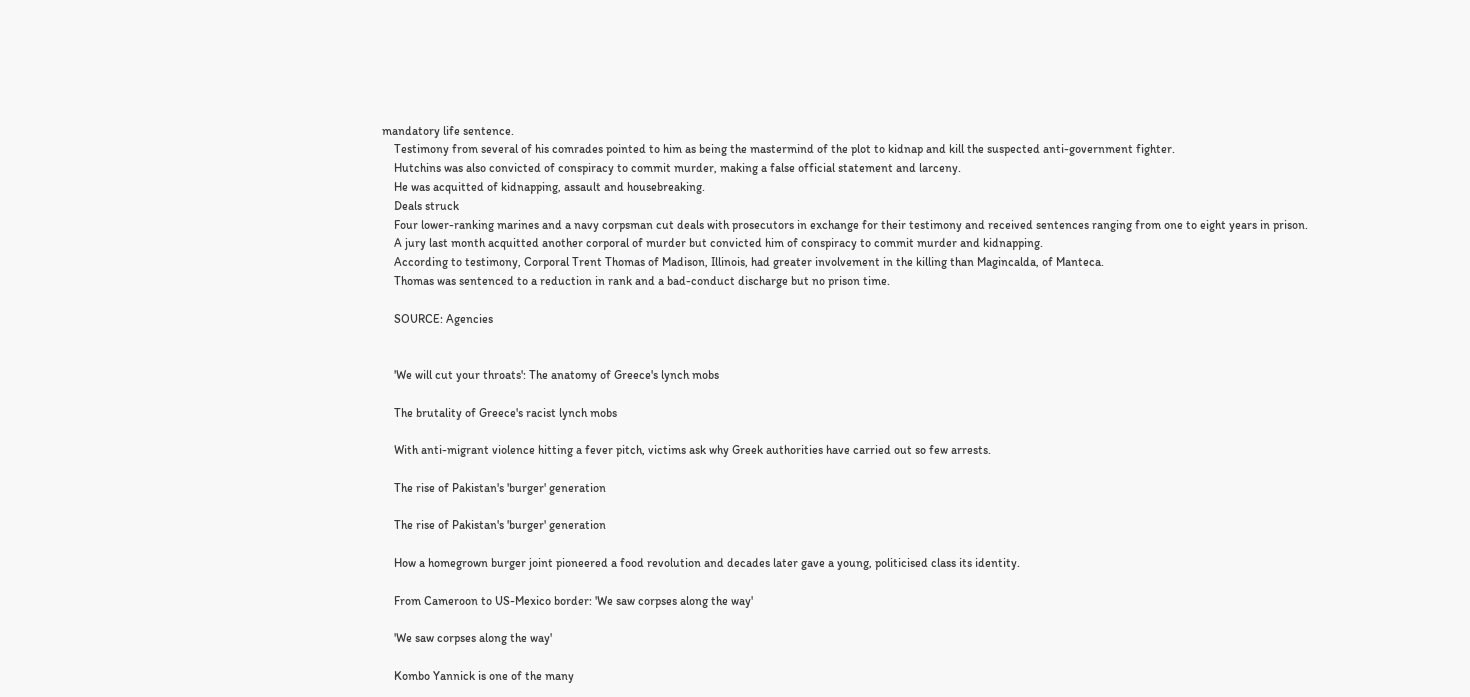mandatory life sentence.
    Testimony from several of his comrades pointed to him as being the mastermind of the plot to kidnap and kill the suspected anti-government fighter.
    Hutchins was also convicted of conspiracy to commit murder, making a false official statement and larceny.
    He was acquitted of kidnapping, assault and housebreaking.
    Deals struck
    Four lower-ranking marines and a navy corpsman cut deals with prosecutors in exchange for their testimony and received sentences ranging from one to eight years in prison.
    A jury last month acquitted another corporal of murder but convicted him of conspiracy to commit murder and kidnapping.
    According to testimony, Corporal Trent Thomas of Madison, Illinois, had greater involvement in the killing than Magincalda, of Manteca.
    Thomas was sentenced to a reduction in rank and a bad-conduct discharge but no prison time.

    SOURCE: Agencies


    'We will cut your throats': The anatomy of Greece's lynch mobs

    The brutality of Greece's racist lynch mobs

    With anti-migrant violence hitting a fever pitch, victims ask why Greek authorities have carried out so few arrests.

    The rise of Pakistan's 'burger' generation

    The rise of Pakistan's 'burger' generation

    How a homegrown burger joint pioneered a food revolution and decades later gave a young, politicised class its identity.

    From Cameroon to US-Mexico border: 'We saw corpses along the way'

    'We saw corpses along the way'

    Kombo Yannick is one of the many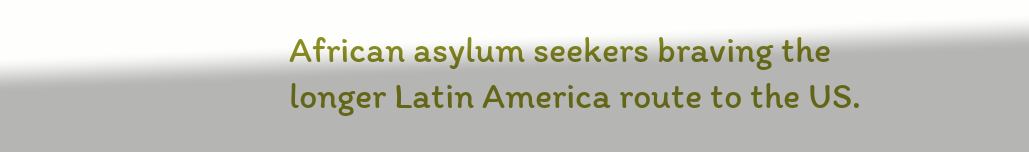African asylum seekers braving the longer Latin America route to the US.